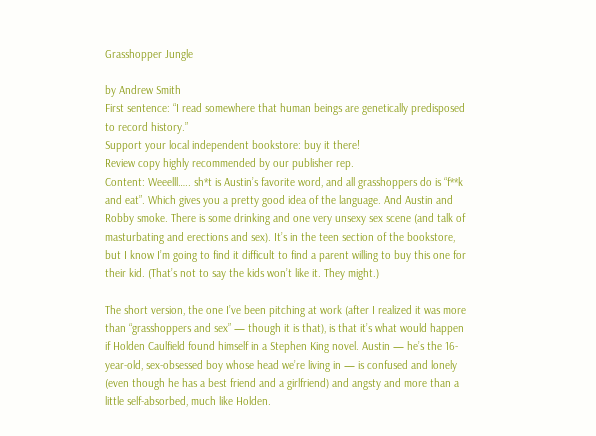Grasshopper Jungle

by Andrew Smith
First sentence: “I read somewhere that human beings are genetically predisposed to record history.”
Support your local independent bookstore: buy it there!
Review copy highly recommended by our publisher rep.
Content: Weeelll….. sh*t is Austin’s favorite word, and all grasshoppers do is “f**k and eat”. Which gives you a pretty good idea of the language. And Austin and Robby smoke. There is some drinking and one very unsexy sex scene (and talk of masturbating and erections and sex). It’s in the teen section of the bookstore, but I know I’m going to find it difficult to find a parent willing to buy this one for their kid. (That’s not to say the kids won’t like it. They might.)

The short version, the one I’ve been pitching at work (after I realized it was more than “grasshoppers and sex” — though it is that), is that it’s what would happen if Holden Caulfield found himself in a Stephen King novel. Austin — he’s the 16-year-old, sex-obsessed boy whose head we’re living in — is confused and lonely (even though he has a best friend and a girlfriend) and angsty and more than a little self-absorbed, much like Holden.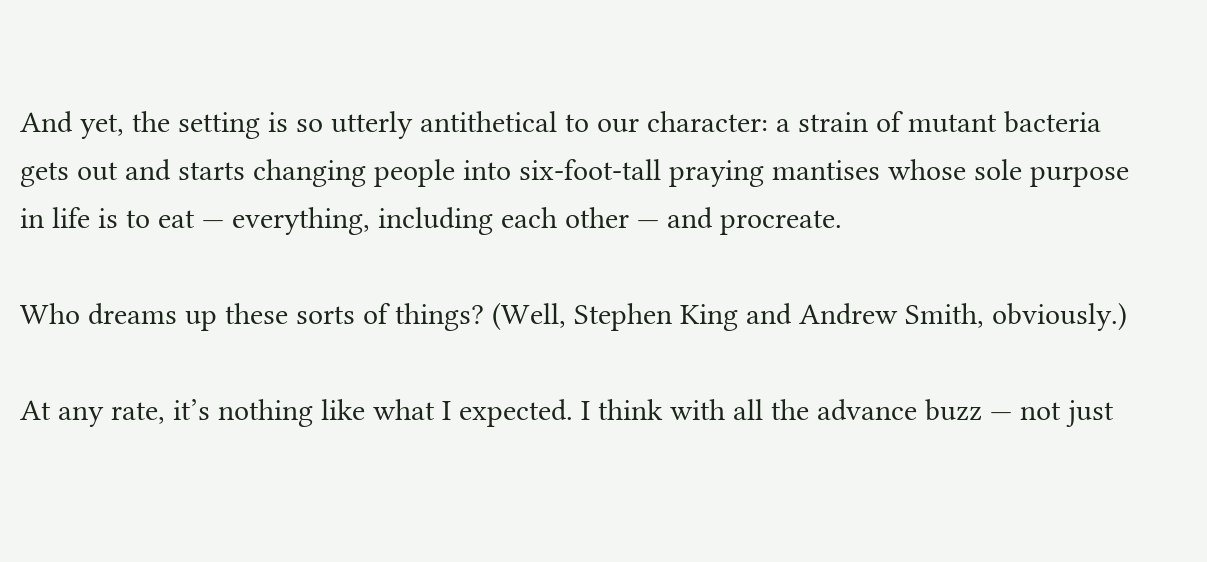And yet, the setting is so utterly antithetical to our character: a strain of mutant bacteria gets out and starts changing people into six-foot-tall praying mantises whose sole purpose in life is to eat — everything, including each other — and procreate.

Who dreams up these sorts of things? (Well, Stephen King and Andrew Smith, obviously.)

At any rate, it’s nothing like what I expected. I think with all the advance buzz — not just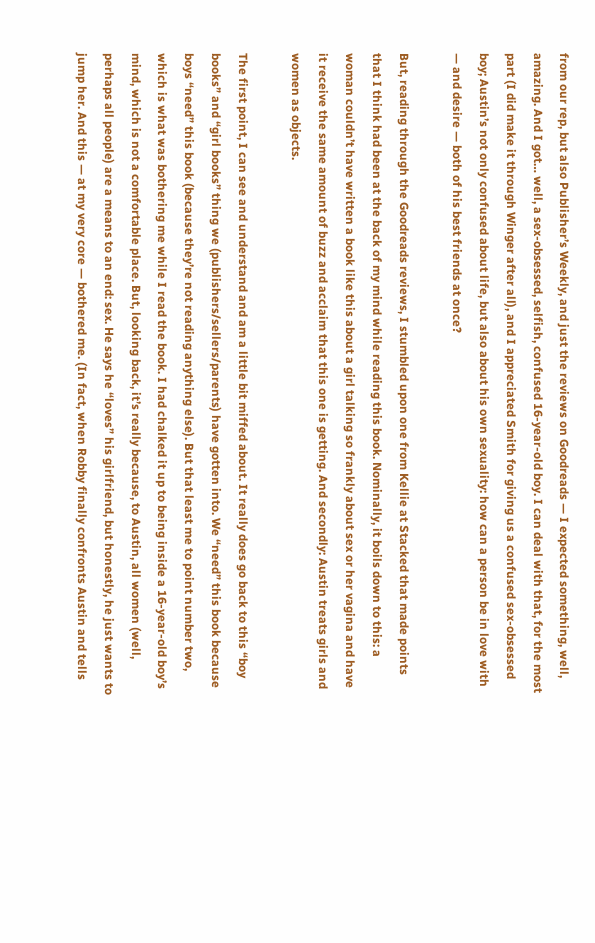from our rep, but also Publisher’s Weekly, and just the reviews on Goodreads — I expected something, well, amazing. And I got… well, a sex-obsessed, selfish, confused 16-year-old boy. I can deal with that, for the most part (I did make it through Winger after all), and I appreciated Smith for giving us a confused sex-obsessed boy; Austin’s not only confused about life, but also about his own sexuality: how can a person be in love with — and desire — both of his best friends at once?

But, reading through the Goodreads reviews, I stumbled upon one from Kellie at Stacked that made points that I think had been at the back of my mind while reading this book. Nominally, it boils down to this: a woman couldn’t have written a book like this about a girl talking so frankly about sex or her vagina and have it receive the same amount of buzz and acclaim that this one is getting. And secondly: Austin treats girls and women as objects.

The first point, I can see and understand and am a little bit miffed about. It really does go back to this “boy books” and “girl books” thing we (publishers/sellers/parents) have gotten into. We “need” this book because boys “need” this book (because they’re not reading anything else). But that least me to point number two, which is what was bothering me while I read the book. I had chalked it up to being inside a 16-year-old boy’s mind, which is not a comfortable place. But, looking back, it’s really because, to Austin, all women (well, perhaps all people) are a means to an end: sex. He says he “loves” his girlfriend, but honestly, he just wants to jump her. And this — at my very core — bothered me. (In fact, when Robby finally confronts Austin and tells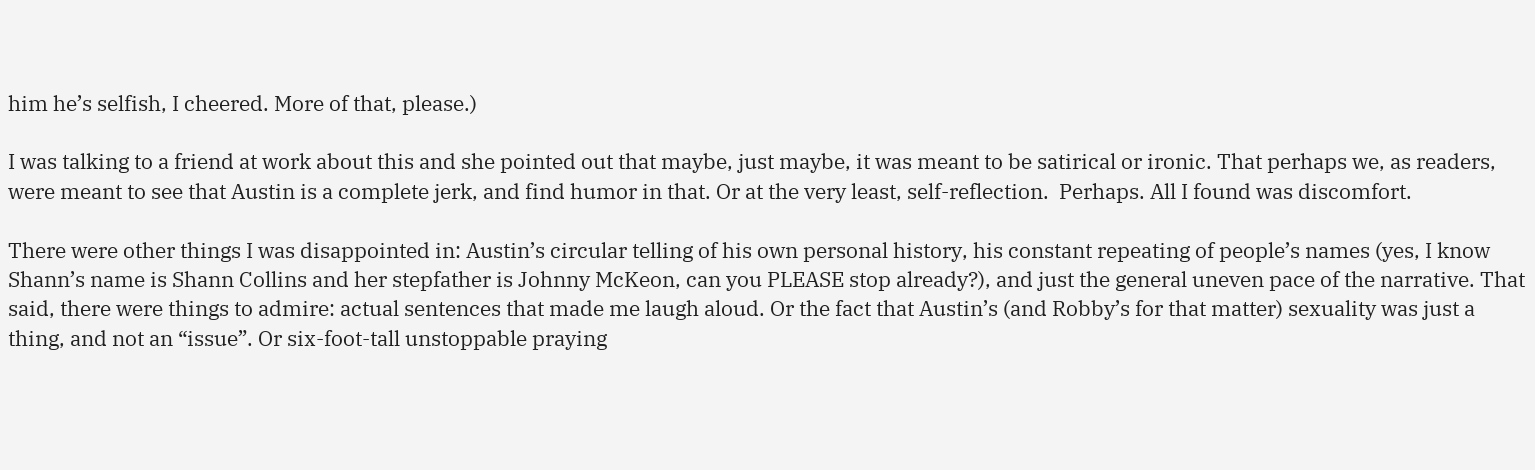him he’s selfish, I cheered. More of that, please.)

I was talking to a friend at work about this and she pointed out that maybe, just maybe, it was meant to be satirical or ironic. That perhaps we, as readers, were meant to see that Austin is a complete jerk, and find humor in that. Or at the very least, self-reflection.  Perhaps. All I found was discomfort.

There were other things I was disappointed in: Austin’s circular telling of his own personal history, his constant repeating of people’s names (yes, I know Shann’s name is Shann Collins and her stepfather is Johnny McKeon, can you PLEASE stop already?), and just the general uneven pace of the narrative. That said, there were things to admire: actual sentences that made me laugh aloud. Or the fact that Austin’s (and Robby’s for that matter) sexuality was just a thing, and not an “issue”. Or six-foot-tall unstoppable praying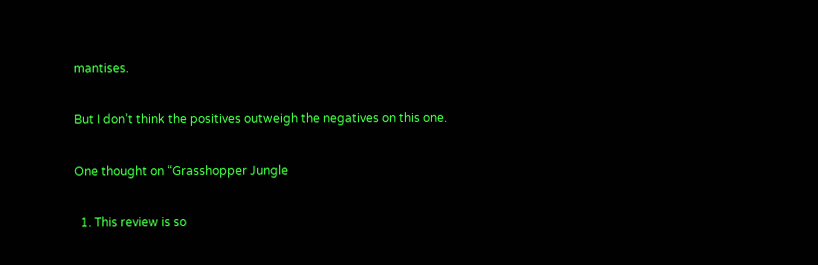mantises.

But I don’t think the positives outweigh the negatives on this one.

One thought on “Grasshopper Jungle

  1. This review is so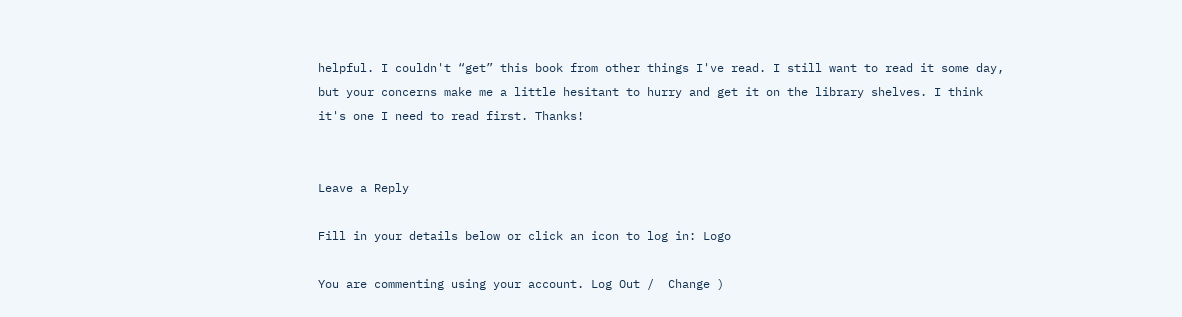helpful. I couldn't “get” this book from other things I've read. I still want to read it some day, but your concerns make me a little hesitant to hurry and get it on the library shelves. I think it's one I need to read first. Thanks!


Leave a Reply

Fill in your details below or click an icon to log in: Logo

You are commenting using your account. Log Out /  Change )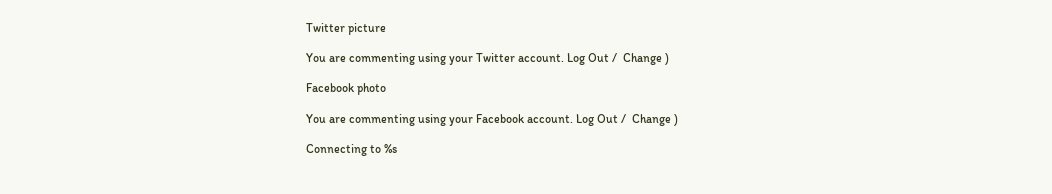Twitter picture

You are commenting using your Twitter account. Log Out /  Change )

Facebook photo

You are commenting using your Facebook account. Log Out /  Change )

Connecting to %s